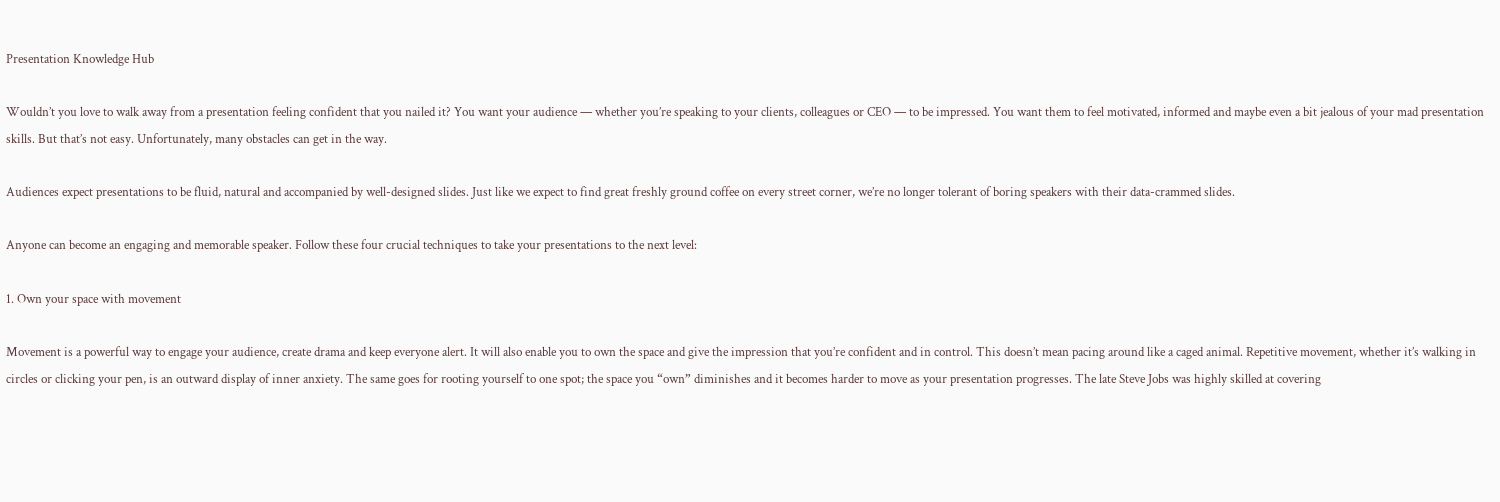Presentation Knowledge Hub

Wouldn’t you love to walk away from a presentation feeling confident that you nailed it? You want your audience — whether you’re speaking to your clients, colleagues or CEO — to be impressed. You want them to feel motivated, informed and maybe even a bit jealous of your mad presentation skills. But that’s not easy. Unfortunately, many obstacles can get in the way.

Audiences expect presentations to be fluid, natural and accompanied by well-designed slides. Just like we expect to find great freshly ground coffee on every street corner, we’re no longer tolerant of boring speakers with their data-crammed slides.

Anyone can become an engaging and memorable speaker. Follow these four crucial techniques to take your presentations to the next level:

1. Own your space with movement

Movement is a powerful way to engage your audience, create drama and keep everyone alert. It will also enable you to own the space and give the impression that you’re confident and in control. This doesn’t mean pacing around like a caged animal. Repetitive movement, whether it’s walking in circles or clicking your pen, is an outward display of inner anxiety. The same goes for rooting yourself to one spot; the space you “own” diminishes and it becomes harder to move as your presentation progresses. The late Steve Jobs was highly skilled at covering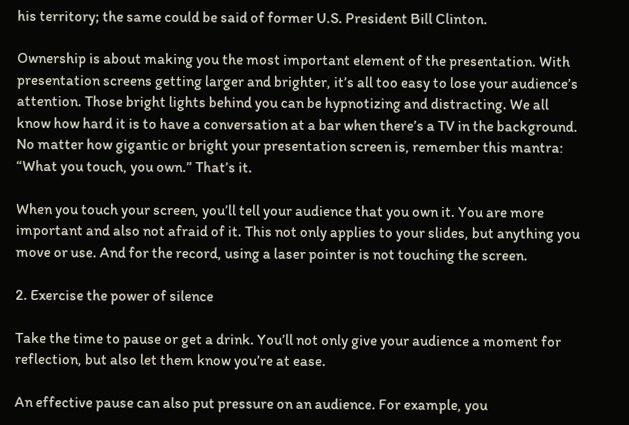his territory; the same could be said of former U.S. President Bill Clinton.

Ownership is about making you the most important element of the presentation. With presentation screens getting larger and brighter, it’s all too easy to lose your audience’s attention. Those bright lights behind you can be hypnotizing and distracting. We all know how hard it is to have a conversation at a bar when there’s a TV in the background.
No matter how gigantic or bright your presentation screen is, remember this mantra: “What you touch, you own.” That’s it.

When you touch your screen, you’ll tell your audience that you own it. You are more important and also not afraid of it. This not only applies to your slides, but anything you move or use. And for the record, using a laser pointer is not touching the screen.

2. Exercise the power of silence

Take the time to pause or get a drink. You’ll not only give your audience a moment for reflection, but also let them know you’re at ease.

An effective pause can also put pressure on an audience. For example, you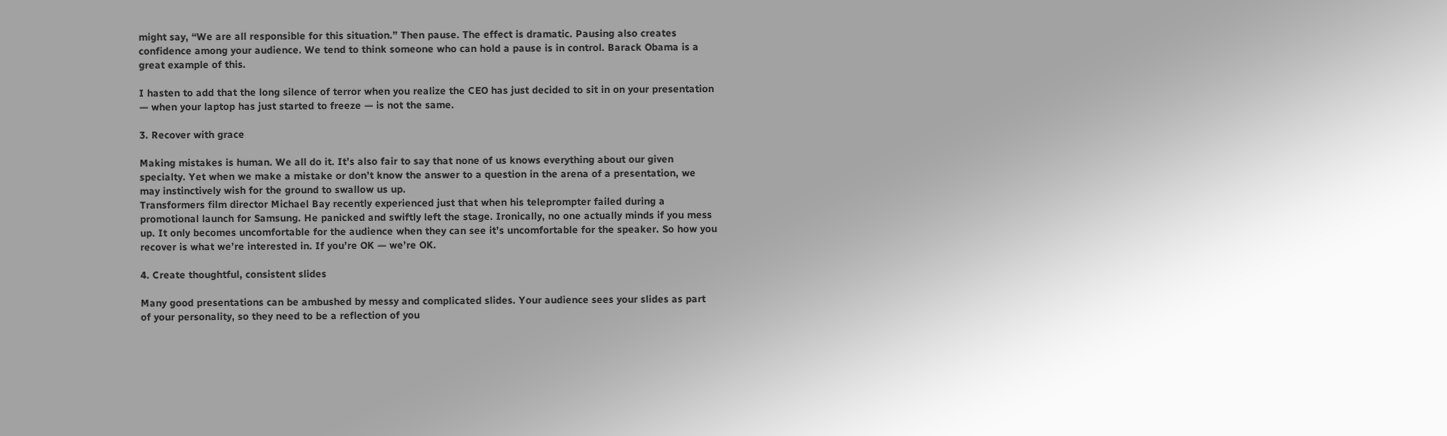might say, “We are all responsible for this situation.” Then pause. The effect is dramatic. Pausing also creates confidence among your audience. We tend to think someone who can hold a pause is in control. Barack Obama is a great example of this.

I hasten to add that the long silence of terror when you realize the CEO has just decided to sit in on your presentation — when your laptop has just started to freeze — is not the same.

3. Recover with grace

Making mistakes is human. We all do it. It’s also fair to say that none of us knows everything about our given specialty. Yet when we make a mistake or don’t know the answer to a question in the arena of a presentation, we may instinctively wish for the ground to swallow us up.
Transformers film director Michael Bay recently experienced just that when his teleprompter failed during a promotional launch for Samsung. He panicked and swiftly left the stage. Ironically, no one actually minds if you mess up. It only becomes uncomfortable for the audience when they can see it’s uncomfortable for the speaker. So how you recover is what we’re interested in. If you’re OK — we’re OK.

4. Create thoughtful, consistent slides

Many good presentations can be ambushed by messy and complicated slides. Your audience sees your slides as part of your personality, so they need to be a reflection of you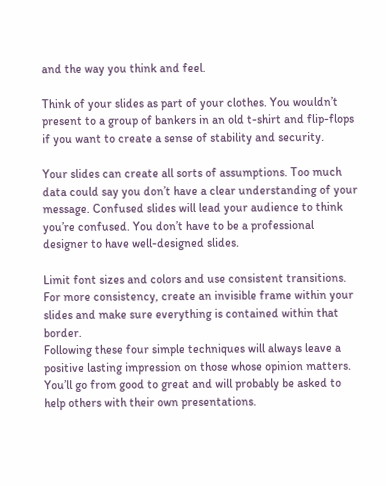and the way you think and feel.

Think of your slides as part of your clothes. You wouldn’t present to a group of bankers in an old t-shirt and flip-flops if you want to create a sense of stability and security.

Your slides can create all sorts of assumptions. Too much data could say you don’t have a clear understanding of your message. Confused slides will lead your audience to think you’re confused. You don’t have to be a professional designer to have well-designed slides.

Limit font sizes and colors and use consistent transitions. For more consistency, create an invisible frame within your slides and make sure everything is contained within that border.
Following these four simple techniques will always leave a positive lasting impression on those whose opinion matters. You’ll go from good to great and will probably be asked to help others with their own presentations.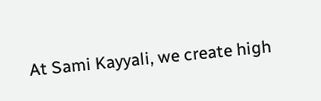At Sami Kayyali, we create high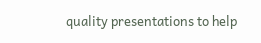quality presentations to help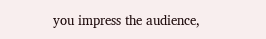you impress the audience,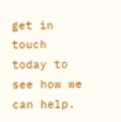get in touch today to see how we can help.